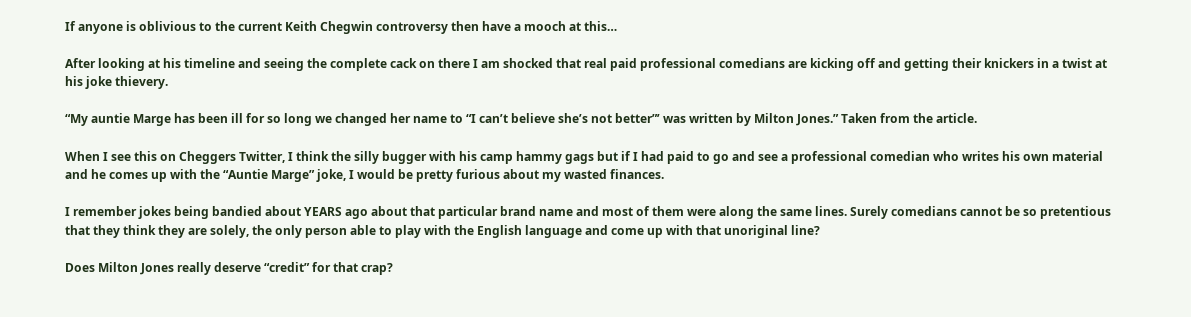If anyone is oblivious to the current Keith Chegwin controversy then have a mooch at this…

After looking at his timeline and seeing the complete cack on there I am shocked that real paid professional comedians are kicking off and getting their knickers in a twist at his joke thievery.

“My auntie Marge has been ill for so long we changed her name to “I can’t believe she’s not better”’ was written by Milton Jones.” Taken from the article.

When I see this on Cheggers Twitter, I think the silly bugger with his camp hammy gags but if I had paid to go and see a professional comedian who writes his own material and he comes up with the “Auntie Marge” joke, I would be pretty furious about my wasted finances.

I remember jokes being bandied about YEARS ago about that particular brand name and most of them were along the same lines. Surely comedians cannot be so pretentious that they think they are solely, the only person able to play with the English language and come up with that unoriginal line?

Does Milton Jones really deserve “credit” for that crap?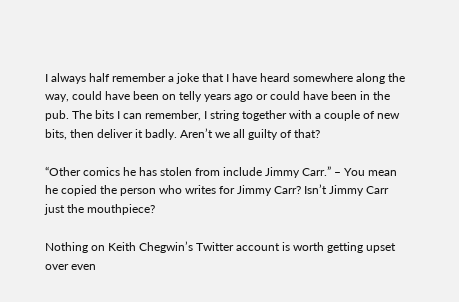I always half remember a joke that I have heard somewhere along the way, could have been on telly years ago or could have been in the pub. The bits I can remember, I string together with a couple of new bits, then deliver it badly. Aren’t we all guilty of that?

“Other comics he has stolen from include Jimmy Carr.” – You mean he copied the person who writes for Jimmy Carr? Isn’t Jimmy Carr just the mouthpiece?

Nothing on Keith Chegwin’s Twitter account is worth getting upset over even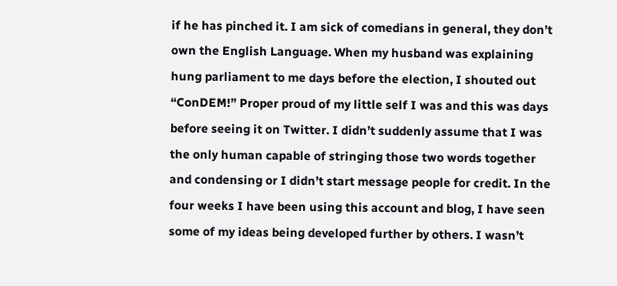if he has pinched it. I am sick of comedians in general, they don’t own the English Language. When my husband was explaining hung parliament to me days before the election, I shouted out “ConDEM!” Proper proud of my little self I was and this was days before seeing it on Twitter. I didn’t suddenly assume that I was the only human capable of stringing those two words together and condensing or I didn’t start message people for credit. In the four weeks I have been using this account and blog, I have seen some of my ideas being developed further by others. I wasn’t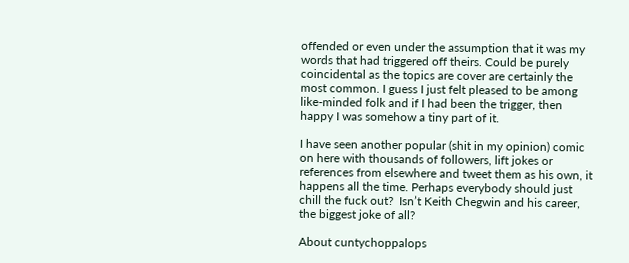offended or even under the assumption that it was my words that had triggered off theirs. Could be purely coincidental as the topics are cover are certainly the most common. I guess I just felt pleased to be among like-minded folk and if I had been the trigger, then happy I was somehow a tiny part of it.

I have seen another popular (shit in my opinion) comic on here with thousands of followers, lift jokes or references from elsewhere and tweet them as his own, it happens all the time. Perhaps everybody should just chill the fuck out?  Isn’t Keith Chegwin and his career, the biggest joke of all?

About cuntychoppalops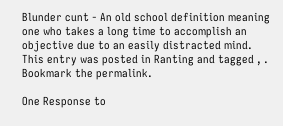Blunder cunt - An old school definition meaning one who takes a long time to accomplish an objective due to an easily distracted mind.
This entry was posted in Ranting and tagged , . Bookmark the permalink.

One Response to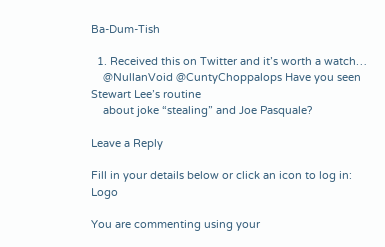Ba-Dum-Tish

  1. Received this on Twitter and it’s worth a watch…
    @NullanVoid @CuntyChoppalops Have you seen Stewart Lee’s routine
    about joke “stealing” and Joe Pasquale?

Leave a Reply

Fill in your details below or click an icon to log in: Logo

You are commenting using your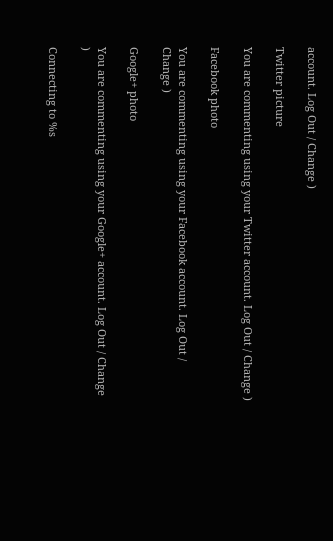account. Log Out / Change )

Twitter picture

You are commenting using your Twitter account. Log Out / Change )

Facebook photo

You are commenting using your Facebook account. Log Out / Change )

Google+ photo

You are commenting using your Google+ account. Log Out / Change )

Connecting to %s